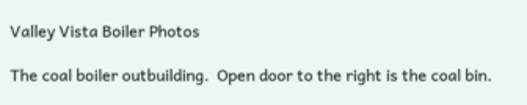Valley Vista Boiler Photos

The coal boiler outbuilding.  Open door to the right is the coal bin.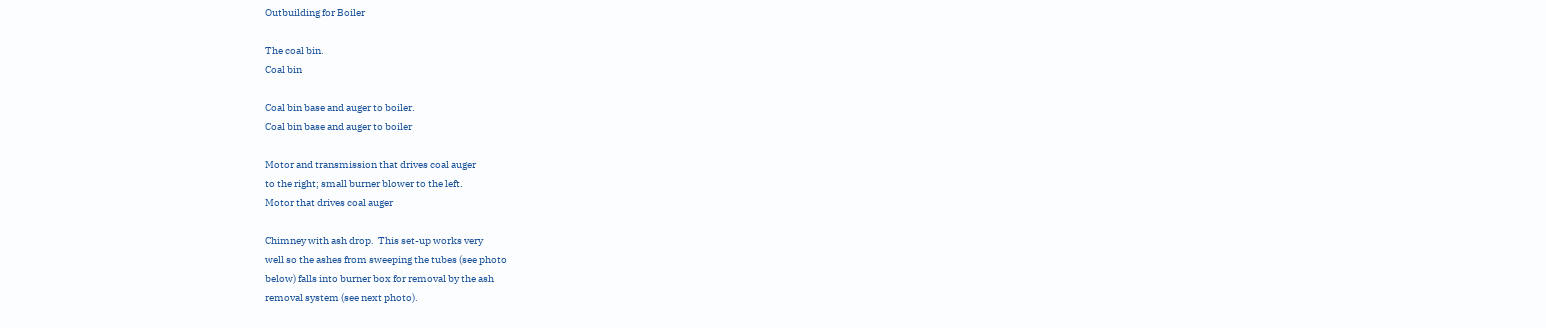Outbuilding for Boiler

The coal bin.
Coal bin

Coal bin base and auger to boiler.
Coal bin base and auger to boiler

Motor and transmission that drives coal auger
to the right; small burner blower to the left.
Motor that drives coal auger

Chimney with ash drop.  This set-up works very
well so the ashes from sweeping the tubes (see photo
below) falls into burner box for removal by the ash
removal system (see next photo).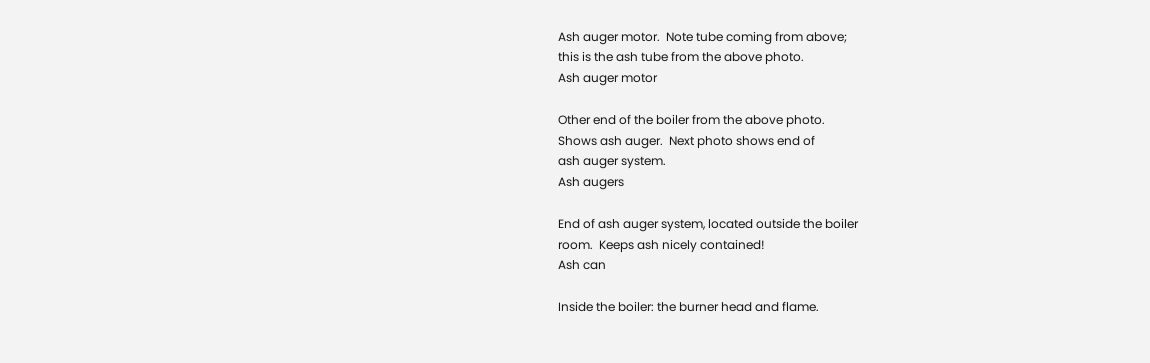Ash auger motor.  Note tube coming from above;
this is the ash tube from the above photo.
Ash auger motor

Other end of the boiler from the above photo.
Shows ash auger.  Next photo shows end of
ash auger system.
Ash augers

End of ash auger system, located outside the boiler
room.  Keeps ash nicely contained!
Ash can

Inside the boiler: the burner head and flame.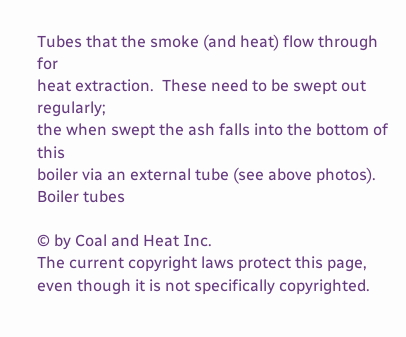Tubes that the smoke (and heat) flow through for
heat extraction.  These need to be swept out regularly;
the when swept the ash falls into the bottom of this
boiler via an external tube (see above photos).
Boiler tubes

© by Coal and Heat Inc.
The current copyright laws protect this page, even though it is not specifically copyrighted.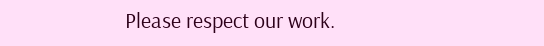Please respect our work.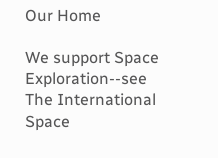Our Home

We support Space Exploration--see The International Space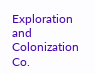Exploration and Colonization Co.